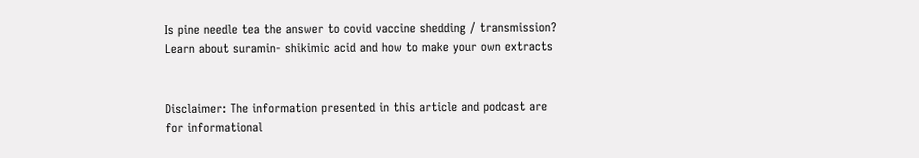Is pine needle tea the answer to covid vaccine shedding / transmission? Learn about suramin- shikimic acid and how to make your own extracts


Disclaimer: The information presented in this article and podcast are for informational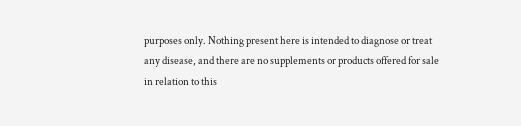purposes only. Nothing present here is intended to diagnose or treat any disease, and there are no supplements or products offered for sale in relation to this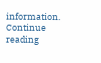information. Continue reading